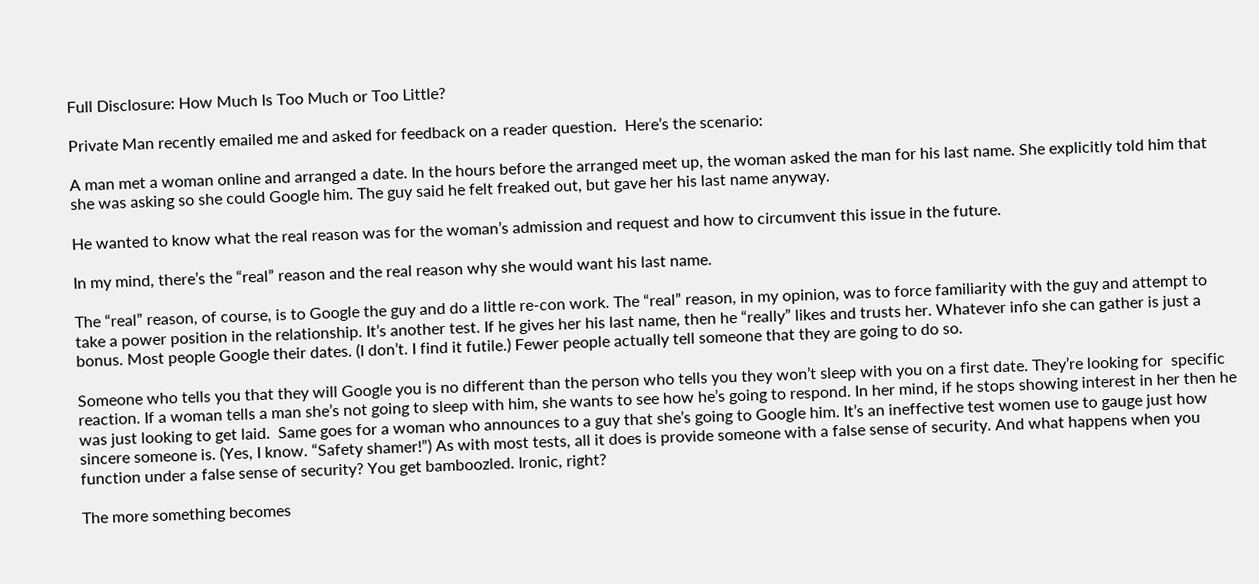Full Disclosure: How Much Is Too Much or Too Little?

Private Man recently emailed me and asked for feedback on a reader question.  Here’s the scenario:

A man met a woman online and arranged a date. In the hours before the arranged meet up, the woman asked the man for his last name. She explicitly told him that she was asking so she could Google him. The guy said he felt freaked out, but gave her his last name anyway.

He wanted to know what the real reason was for the woman’s admission and request and how to circumvent this issue in the future.

In my mind, there’s the “real” reason and the real reason why she would want his last name.

The “real” reason, of course, is to Google the guy and do a little re-con work. The “real” reason, in my opinion, was to force familiarity with the guy and attempt to take a power position in the relationship. It’s another test. If he gives her his last name, then he “really” likes and trusts her. Whatever info she can gather is just a bonus. Most people Google their dates. (I don’t. I find it futile.) Fewer people actually tell someone that they are going to do so.

Someone who tells you that they will Google you is no different than the person who tells you they won’t sleep with you on a first date. They’re looking for  specific reaction. If a woman tells a man she’s not going to sleep with him, she wants to see how he’s going to respond. In her mind, if he stops showing interest in her then he was just looking to get laid.  Same goes for a woman who announces to a guy that she’s going to Google him. It’s an ineffective test women use to gauge just how sincere someone is. (Yes, I know. “Safety shamer!”) As with most tests, all it does is provide someone with a false sense of security. And what happens when you function under a false sense of security? You get bamboozled. Ironic, right?

The more something becomes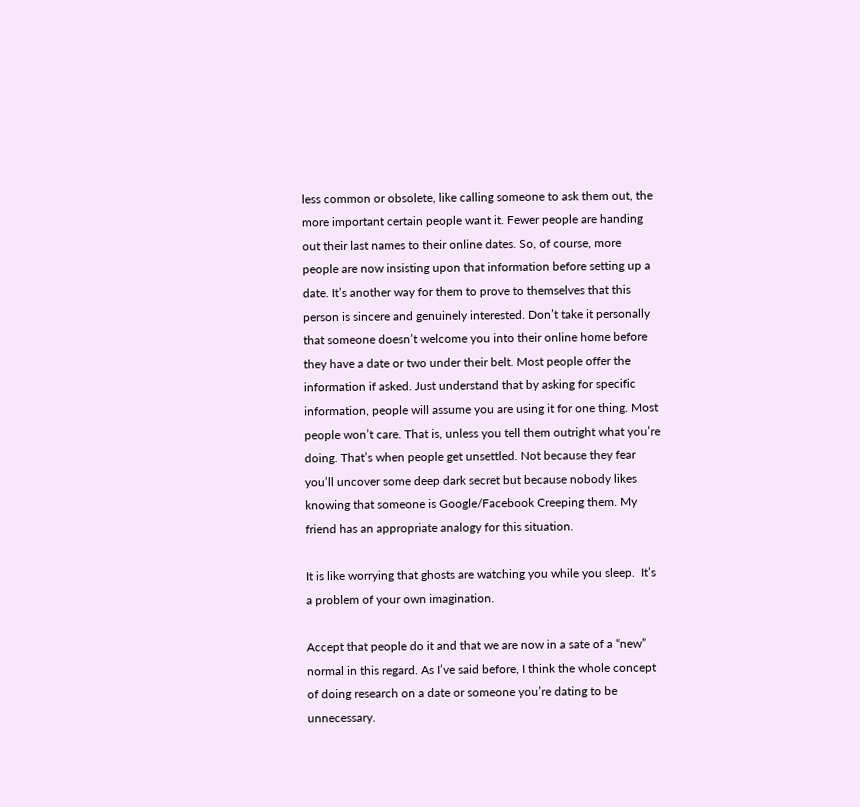less common or obsolete, like calling someone to ask them out, the more important certain people want it. Fewer people are handing out their last names to their online dates. So, of course, more people are now insisting upon that information before setting up a date. It’s another way for them to prove to themselves that this person is sincere and genuinely interested. Don’t take it personally that someone doesn’t welcome you into their online home before they have a date or two under their belt. Most people offer the information if asked. Just understand that by asking for specific information, people will assume you are using it for one thing. Most people won’t care. That is, unless you tell them outright what you’re doing. That’s when people get unsettled. Not because they fear you’ll uncover some deep dark secret but because nobody likes knowing that someone is Google/Facebook Creeping them. My friend has an appropriate analogy for this situation.

It is like worrying that ghosts are watching you while you sleep.  It’s a problem of your own imagination.

Accept that people do it and that we are now in a sate of a “new” normal in this regard. As I’ve said before, I think the whole concept of doing research on a date or someone you’re dating to be unnecessary.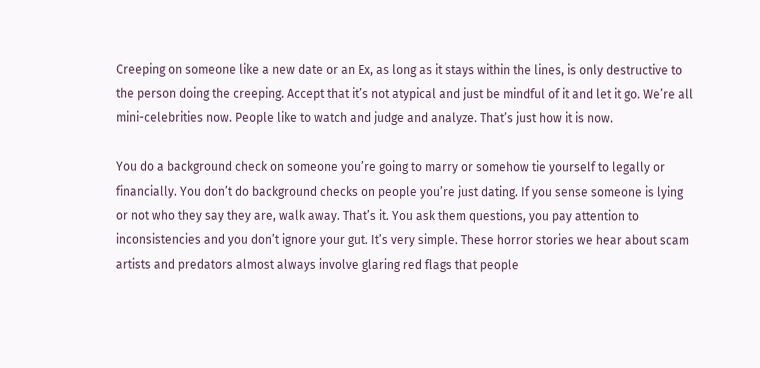Creeping on someone like a new date or an Ex, as long as it stays within the lines, is only destructive to the person doing the creeping. Accept that it’s not atypical and just be mindful of it and let it go. We’re all mini-celebrities now. People like to watch and judge and analyze. That’s just how it is now.

You do a background check on someone you’re going to marry or somehow tie yourself to legally or financially. You don’t do background checks on people you’re just dating. If you sense someone is lying or not who they say they are, walk away. That’s it. You ask them questions, you pay attention to inconsistencies and you don’t ignore your gut. It’s very simple. These horror stories we hear about scam artists and predators almost always involve glaring red flags that people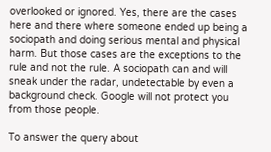overlooked or ignored. Yes, there are the cases here and there where someone ended up being a sociopath and doing serious mental and physical harm. But those cases are the exceptions to the rule and not the rule. A sociopath can and will sneak under the radar, undetectable by even a background check. Google will not protect you from those people.

To answer the query about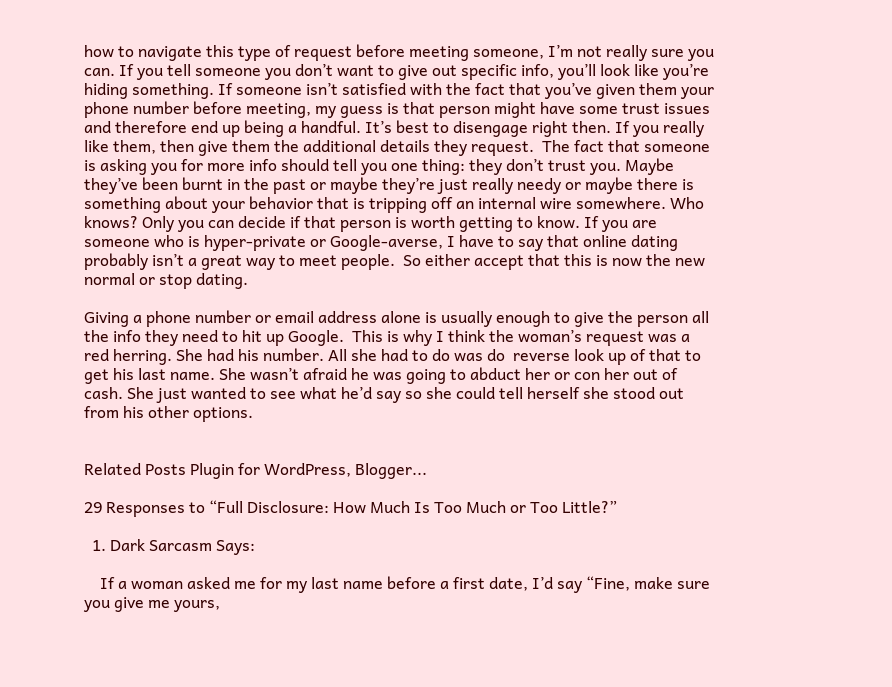how to navigate this type of request before meeting someone, I’m not really sure you can. If you tell someone you don’t want to give out specific info, you’ll look like you’re hiding something. If someone isn’t satisfied with the fact that you’ve given them your phone number before meeting, my guess is that person might have some trust issues and therefore end up being a handful. It’s best to disengage right then. If you really like them, then give them the additional details they request.  The fact that someone is asking you for more info should tell you one thing: they don’t trust you. Maybe they’ve been burnt in the past or maybe they’re just really needy or maybe there is something about your behavior that is tripping off an internal wire somewhere. Who knows? Only you can decide if that person is worth getting to know. If you are someone who is hyper-private or Google-averse, I have to say that online dating probably isn’t a great way to meet people.  So either accept that this is now the new normal or stop dating.

Giving a phone number or email address alone is usually enough to give the person all the info they need to hit up Google.  This is why I think the woman’s request was a red herring. She had his number. All she had to do was do  reverse look up of that to get his last name. She wasn’t afraid he was going to abduct her or con her out of cash. She just wanted to see what he’d say so she could tell herself she stood out from his other options.


Related Posts Plugin for WordPress, Blogger...

29 Responses to “Full Disclosure: How Much Is Too Much or Too Little?”

  1. Dark Sarcasm Says:

    If a woman asked me for my last name before a first date, I’d say “Fine, make sure you give me yours,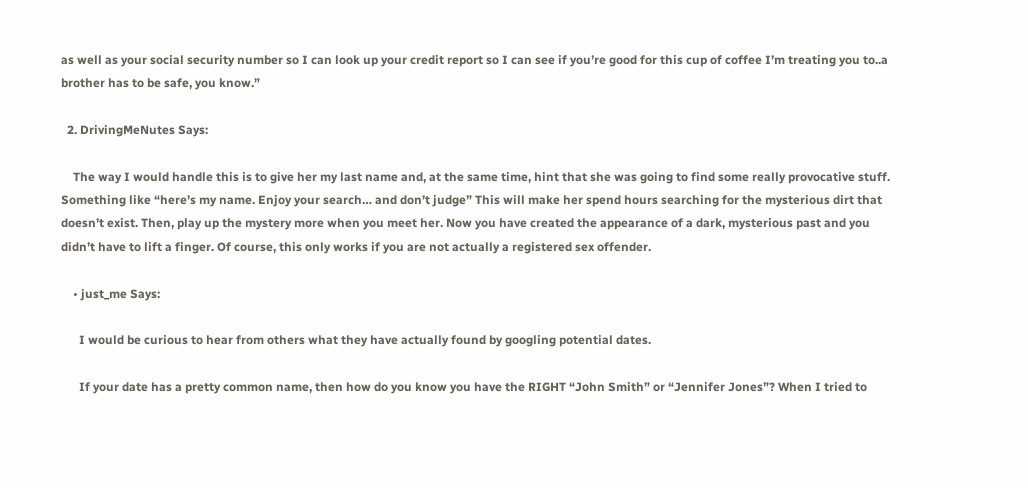as well as your social security number so I can look up your credit report so I can see if you’re good for this cup of coffee I’m treating you to..a brother has to be safe, you know.”

  2. DrivingMeNutes Says:

    The way I would handle this is to give her my last name and, at the same time, hint that she was going to find some really provocative stuff. Something like “here’s my name. Enjoy your search… and don’t judge” This will make her spend hours searching for the mysterious dirt that doesn’t exist. Then, play up the mystery more when you meet her. Now you have created the appearance of a dark, mysterious past and you didn’t have to lift a finger. Of course, this only works if you are not actually a registered sex offender.

    • just_me Says:

      I would be curious to hear from others what they have actually found by googling potential dates.

      If your date has a pretty common name, then how do you know you have the RIGHT “John Smith” or “Jennifer Jones”? When I tried to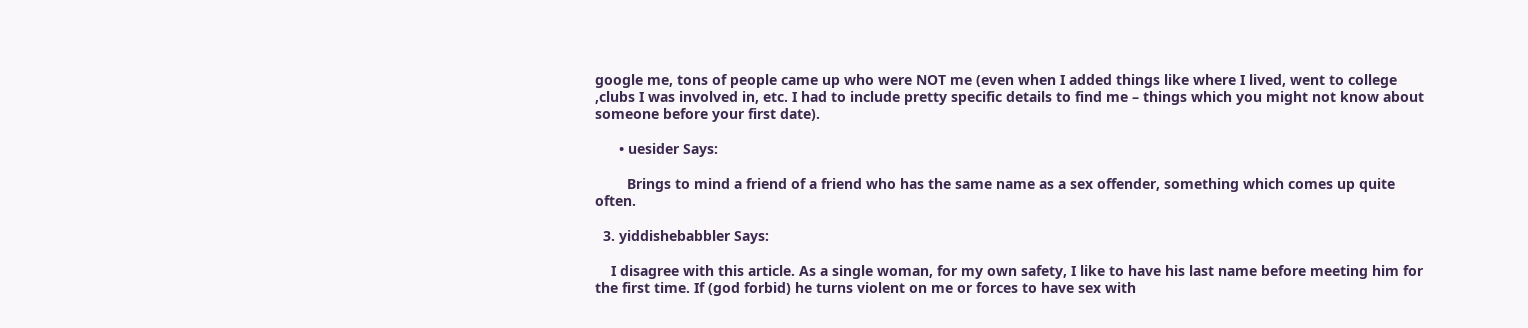google me, tons of people came up who were NOT me (even when I added things like where I lived, went to college ,clubs I was involved in, etc. I had to include pretty specific details to find me – things which you might not know about someone before your first date).

      • uesider Says:

        Brings to mind a friend of a friend who has the same name as a sex offender, something which comes up quite often.

  3. yiddishebabbler Says:

    I disagree with this article. As a single woman, for my own safety, I like to have his last name before meeting him for the first time. If (god forbid) he turns violent on me or forces to have sex with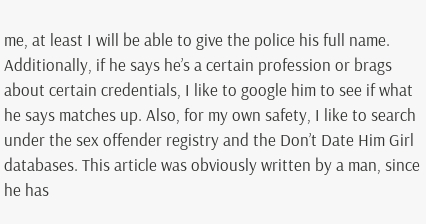me, at least I will be able to give the police his full name. Additionally, if he says he’s a certain profession or brags about certain credentials, I like to google him to see if what he says matches up. Also, for my own safety, I like to search under the sex offender registry and the Don’t Date Him Girl databases. This article was obviously written by a man, since he has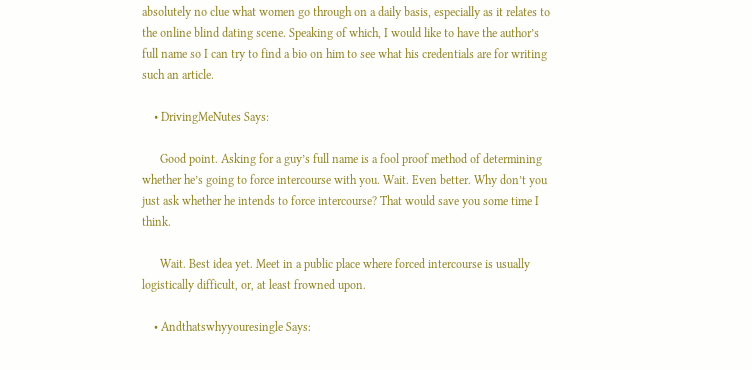absolutely no clue what women go through on a daily basis, especially as it relates to the online blind dating scene. Speaking of which, I would like to have the author’s full name so I can try to find a bio on him to see what his credentials are for writing such an article.

    • DrivingMeNutes Says:

      Good point. Asking for a guy’s full name is a fool proof method of determining whether he’s going to force intercourse with you. Wait. Even better. Why don’t you just ask whether he intends to force intercourse? That would save you some time I think.

      Wait. Best idea yet. Meet in a public place where forced intercourse is usually logistically difficult, or, at least frowned upon.

    • Andthatswhyyouresingle Says: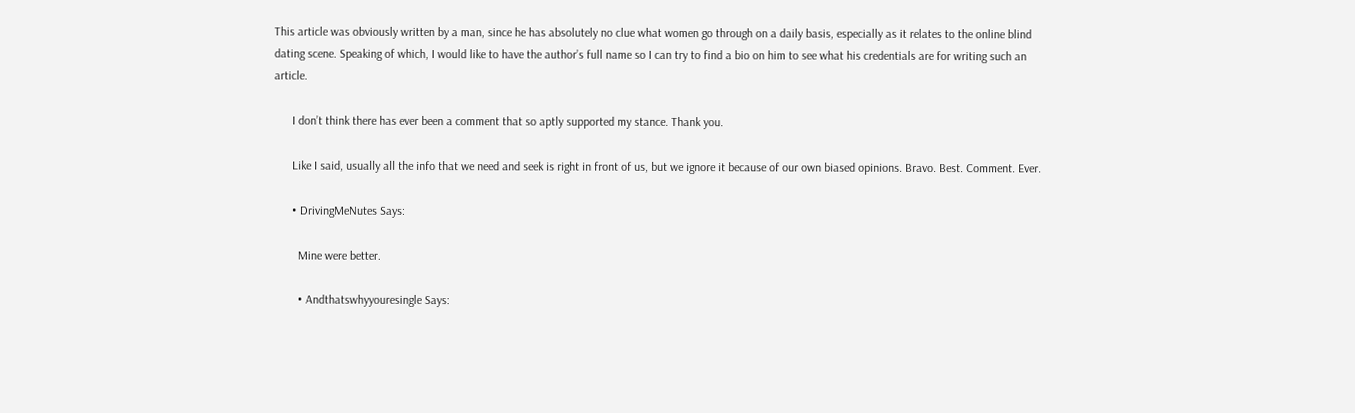This article was obviously written by a man, since he has absolutely no clue what women go through on a daily basis, especially as it relates to the online blind dating scene. Speaking of which, I would like to have the author’s full name so I can try to find a bio on him to see what his credentials are for writing such an article.

      I don’t think there has ever been a comment that so aptly supported my stance. Thank you.

      Like I said, usually all the info that we need and seek is right in front of us, but we ignore it because of our own biased opinions. Bravo. Best. Comment. Ever.

      • DrivingMeNutes Says:

        Mine were better.

        • Andthatswhyyouresingle Says: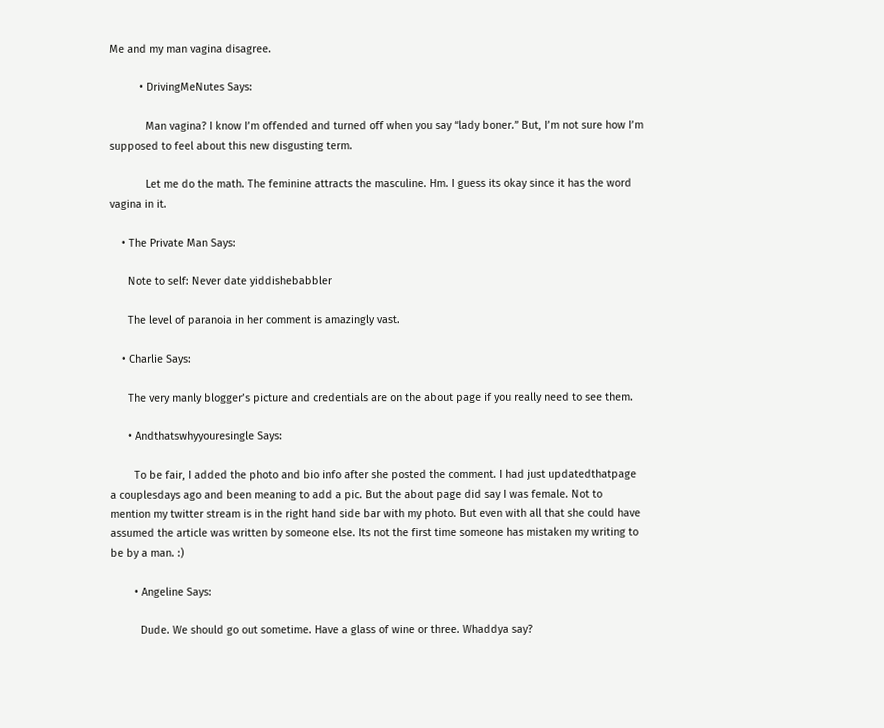Me and my man vagina disagree.

          • DrivingMeNutes Says:

            Man vagina? I know I’m offended and turned off when you say “lady boner.” But, I’m not sure how I’m supposed to feel about this new disgusting term.

            Let me do the math. The feminine attracts the masculine. Hm. I guess its okay since it has the word vagina in it.

    • The Private Man Says:

      Note to self: Never date yiddishebabbler

      The level of paranoia in her comment is amazingly vast.

    • Charlie Says:

      The very manly blogger’s picture and credentials are on the about page if you really need to see them.

      • Andthatswhyyouresingle Says:

        To be fair, I added the photo and bio info after she posted the comment. I had just updatedthatpage a couplesdays ago and been meaning to add a pic. But the about page did say I was female. Not to mention my twitter stream is in the right hand side bar with my photo. But even with all that she could have assumed the article was written by someone else. Its not the first time someone has mistaken my writing to be by a man. :)

        • Angeline Says:

          Dude. We should go out sometime. Have a glass of wine or three. Whaddya say?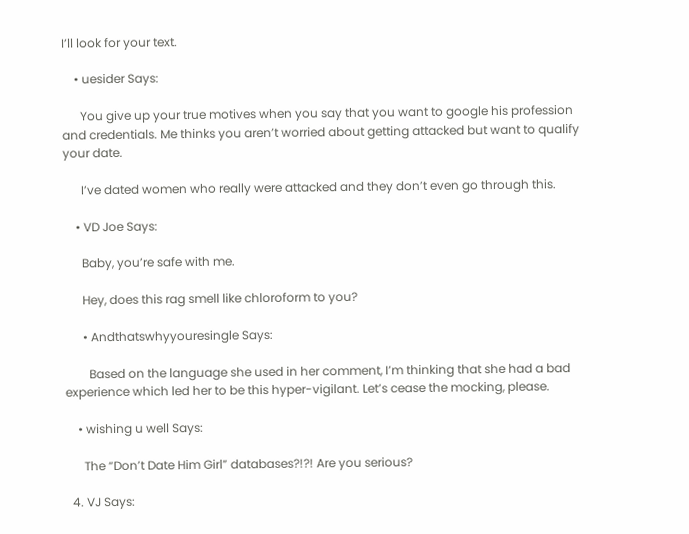I’ll look for your text.

    • uesider Says:

      You give up your true motives when you say that you want to google his profession and credentials. Me thinks you aren’t worried about getting attacked but want to qualify your date.

      I’ve dated women who really were attacked and they don’t even go through this.

    • VD Joe Says:

      Baby, you’re safe with me.

      Hey, does this rag smell like chloroform to you?

      • Andthatswhyyouresingle Says:

        Based on the language she used in her comment, I’m thinking that she had a bad experience which led her to be this hyper-vigilant. Let’s cease the mocking, please.

    • wishing u well Says:

      The “Don’t Date Him Girl” databases?!?! Are you serious?

  4. VJ Says: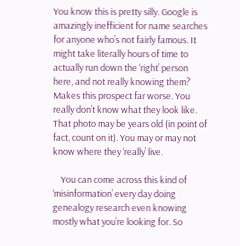You know this is pretty silly. Google is amazingly inefficient for name searches for anyone who’s not fairly famous. It might take literally hours of time to actually run down the ‘right’ person here, and not really knowing them? Makes this prospect far worse. You really don’t know what they look like. That photo may be years old (in point of fact, count on it). You may or may not know where they ‘really’ live.

    You can come across this kind of ‘misinformation’ every day doing genealogy research even knowing mostly what you’re looking for. So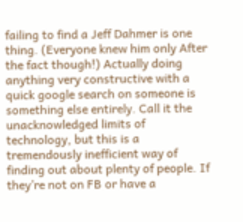failing to find a Jeff Dahmer is one thing. (Everyone knew him only After the fact though!) Actually doing anything very constructive with a quick google search on someone is something else entirely. Call it the unacknowledged limits of technology, but this is a tremendously inefficient way of finding out about plenty of people. If they’re not on FB or have a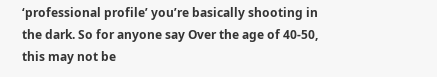‘professional profile’ you’re basically shooting in the dark. So for anyone say Over the age of 40-50, this may not be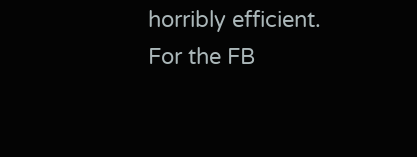horribly efficient. For the FB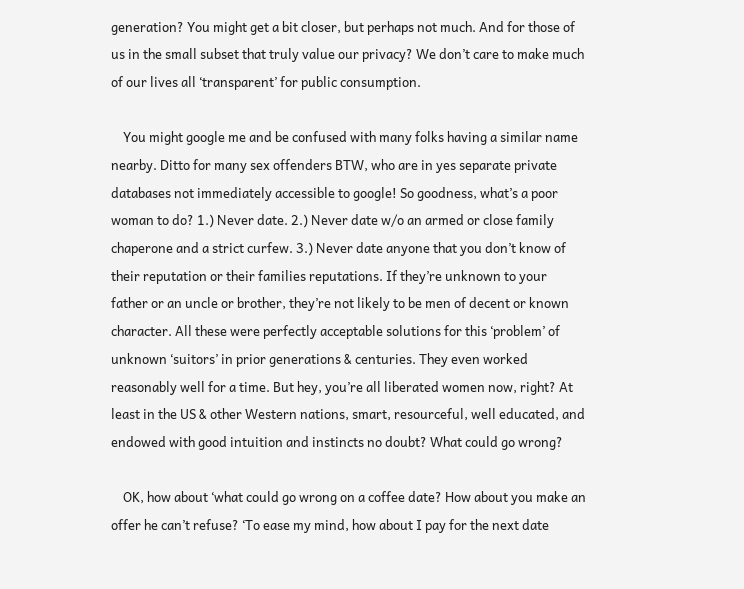generation? You might get a bit closer, but perhaps not much. And for those of us in the small subset that truly value our privacy? We don’t care to make much of our lives all ‘transparent’ for public consumption.

    You might google me and be confused with many folks having a similar name nearby. Ditto for many sex offenders BTW, who are in yes separate private databases not immediately accessible to google! So goodness, what’s a poor woman to do? 1.) Never date. 2.) Never date w/o an armed or close family chaperone and a strict curfew. 3.) Never date anyone that you don’t know of their reputation or their families reputations. If they’re unknown to your father or an uncle or brother, they’re not likely to be men of decent or known character. All these were perfectly acceptable solutions for this ‘problem’ of unknown ‘suitors’ in prior generations & centuries. They even worked reasonably well for a time. But hey, you’re all liberated women now, right? At least in the US & other Western nations, smart, resourceful, well educated, and endowed with good intuition and instincts no doubt? What could go wrong?

    OK, how about ‘what could go wrong on a coffee date? How about you make an offer he can’t refuse? ‘To ease my mind, how about I pay for the next date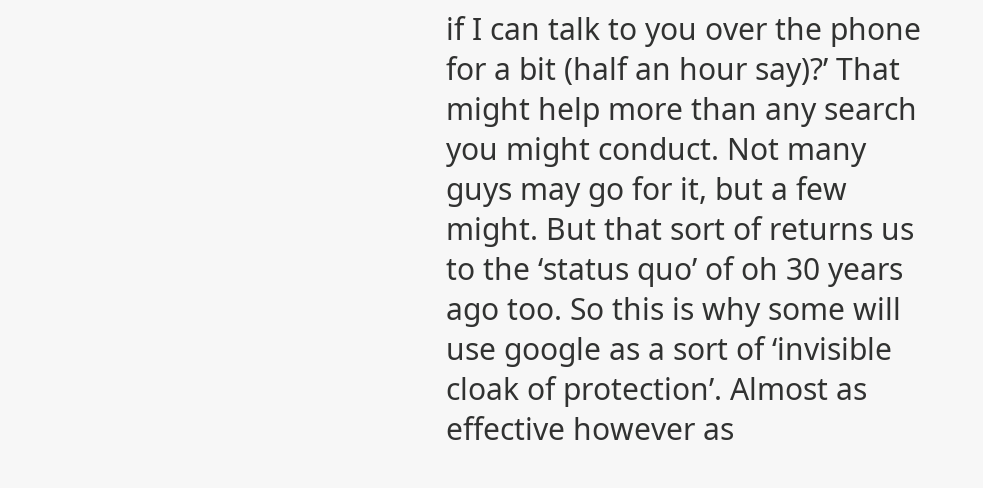if I can talk to you over the phone for a bit (half an hour say)?’ That might help more than any search you might conduct. Not many guys may go for it, but a few might. But that sort of returns us to the ‘status quo’ of oh 30 years ago too. So this is why some will use google as a sort of ‘invisible cloak of protection’. Almost as effective however as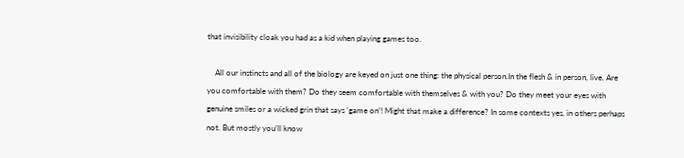that invisibility cloak you had as a kid when playing games too.

    All our instincts and all of the biology are keyed on just one thing: the physical person.In the flesh & in person, live. Are you comfortable with them? Do they seem comfortable with themselves & with you? Do they meet your eyes with genuine smiles or a wicked grin that says ‘game on’! Might that make a difference? In some contexts yes, in others perhaps not. But mostly you’ll know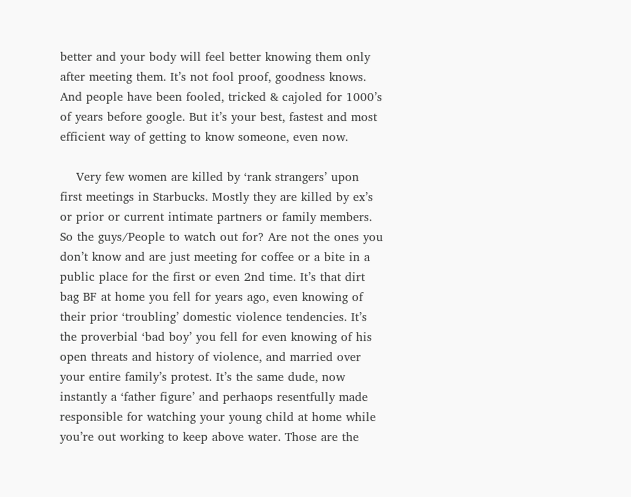better and your body will feel better knowing them only after meeting them. It’s not fool proof, goodness knows. And people have been fooled, tricked & cajoled for 1000’s of years before google. But it’s your best, fastest and most efficient way of getting to know someone, even now.

    Very few women are killed by ‘rank strangers’ upon first meetings in Starbucks. Mostly they are killed by ex’s or prior or current intimate partners or family members. So the guys/People to watch out for? Are not the ones you don’t know and are just meeting for coffee or a bite in a public place for the first or even 2nd time. It’s that dirt bag BF at home you fell for years ago, even knowing of their prior ‘troubling’ domestic violence tendencies. It’s the proverbial ‘bad boy’ you fell for even knowing of his open threats and history of violence, and married over your entire family’s protest. It’s the same dude, now instantly a ‘father figure’ and perhaops resentfully made responsible for watching your young child at home while you’re out working to keep above water. Those are the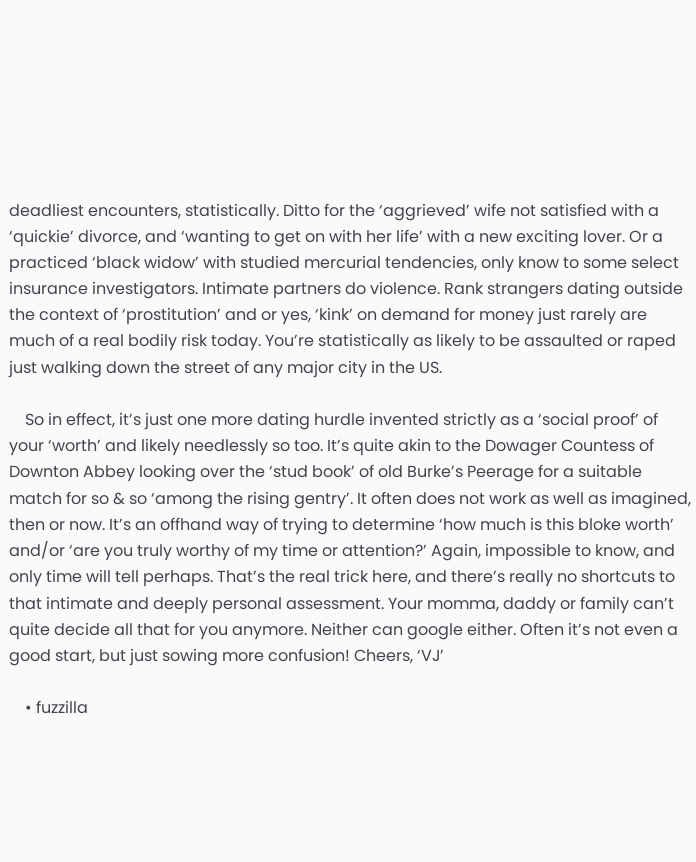deadliest encounters, statistically. Ditto for the ‘aggrieved’ wife not satisfied with a ‘quickie’ divorce, and ‘wanting to get on with her life’ with a new exciting lover. Or a practiced ‘black widow’ with studied mercurial tendencies, only know to some select insurance investigators. Intimate partners do violence. Rank strangers dating outside the context of ‘prostitution’ and or yes, ‘kink’ on demand for money just rarely are much of a real bodily risk today. You’re statistically as likely to be assaulted or raped just walking down the street of any major city in the US.

    So in effect, it’s just one more dating hurdle invented strictly as a ‘social proof’ of your ‘worth’ and likely needlessly so too. It’s quite akin to the Dowager Countess of Downton Abbey looking over the ‘stud book’ of old Burke’s Peerage for a suitable match for so & so ‘among the rising gentry’. It often does not work as well as imagined, then or now. It’s an offhand way of trying to determine ‘how much is this bloke worth’ and/or ‘are you truly worthy of my time or attention?’ Again, impossible to know, and only time will tell perhaps. That’s the real trick here, and there’s really no shortcuts to that intimate and deeply personal assessment. Your momma, daddy or family can’t quite decide all that for you anymore. Neither can google either. Often it’s not even a good start, but just sowing more confusion! Cheers, ‘VJ’

    • fuzzilla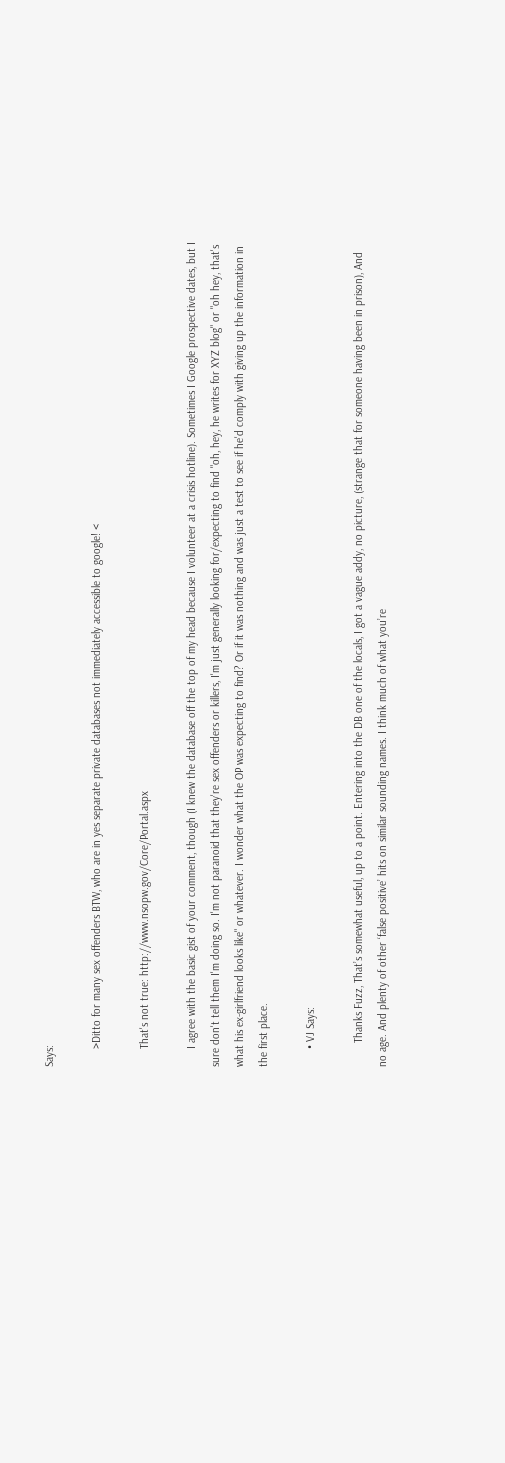Says:

      >Ditto for many sex offenders BTW, who are in yes separate private databases not immediately accessible to google! <

      That's not true: http://www.nsopw.gov/Core/Portal.aspx

      I agree with the basic gist of your comment, though (I knew the database off the top of my head because I volunteer at a crisis hotline). Sometimes I Google prospective dates, but I sure don't tell them I'm doing so. I'm not paranoid that they're sex offenders or killers, I'm just generally looking for/expecting to find "oh, hey, he writes for XYZ blog" or "oh hey, that's what his ex-girlfriend looks like" or whatever. I wonder what the OP was expecting to find? Or if it was nothing and was just a test to see if he'd comply with giving up the information in the first place.

      • VJ Says:

        Thanks Fuzz, That’s somewhat useful, up to a point. Entering into the DB one of the locals, I got a vague addy, no picture, (strange that for someone having been in prison), And no age. And plenty of other ‘false positive’ hits on similar sounding names. I think much of what you’re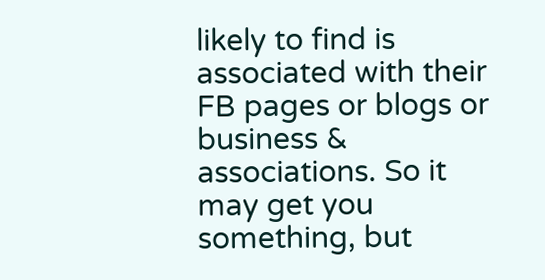likely to find is associated with their FB pages or blogs or business & associations. So it may get you something, but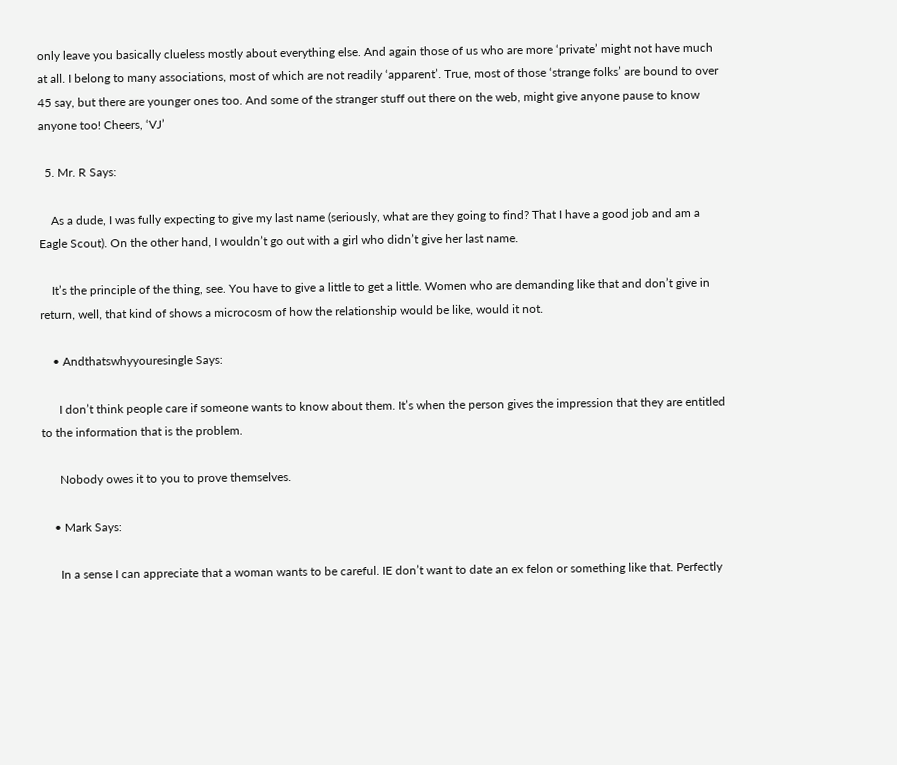only leave you basically clueless mostly about everything else. And again those of us who are more ‘private’ might not have much at all. I belong to many associations, most of which are not readily ‘apparent’. True, most of those ‘strange folks’ are bound to over 45 say, but there are younger ones too. And some of the stranger stuff out there on the web, might give anyone pause to know anyone too! Cheers, ‘VJ’

  5. Mr. R Says:

    As a dude, I was fully expecting to give my last name (seriously, what are they going to find? That I have a good job and am a Eagle Scout). On the other hand, I wouldn’t go out with a girl who didn’t give her last name.

    It’s the principle of the thing, see. You have to give a little to get a little. Women who are demanding like that and don’t give in return, well, that kind of shows a microcosm of how the relationship would be like, would it not.

    • Andthatswhyyouresingle Says:

      I don’t think people care if someone wants to know about them. It’s when the person gives the impression that they are entitled to the information that is the problem.

      Nobody owes it to you to prove themselves.

    • Mark Says:

      In a sense I can appreciate that a woman wants to be careful. IE don’t want to date an ex felon or something like that. Perfectly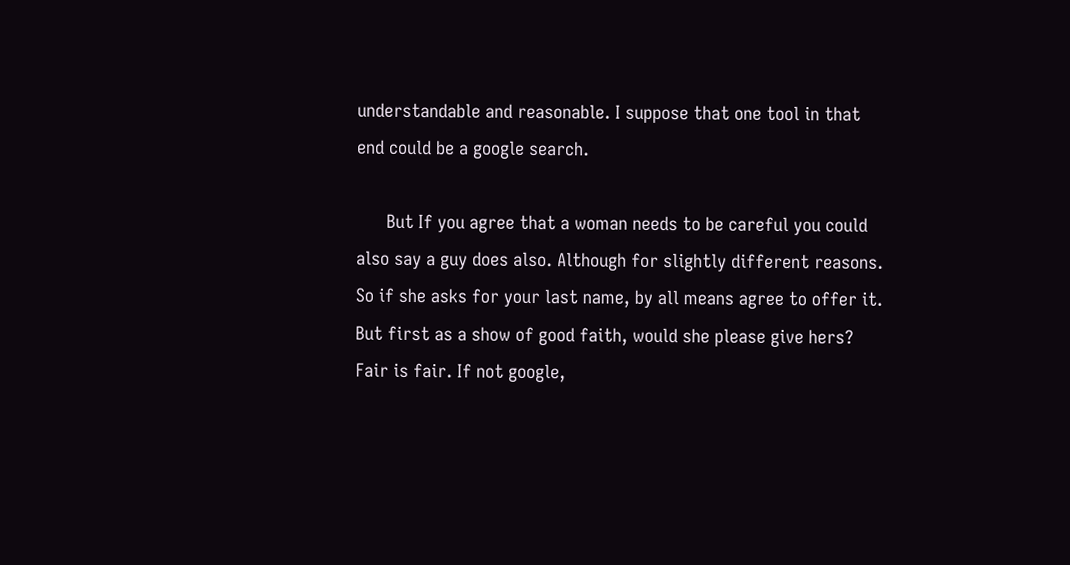understandable and reasonable. I suppose that one tool in that end could be a google search.

      But If you agree that a woman needs to be careful you could also say a guy does also. Although for slightly different reasons. So if she asks for your last name, by all means agree to offer it. But first as a show of good faith, would she please give hers? Fair is fair. If not google,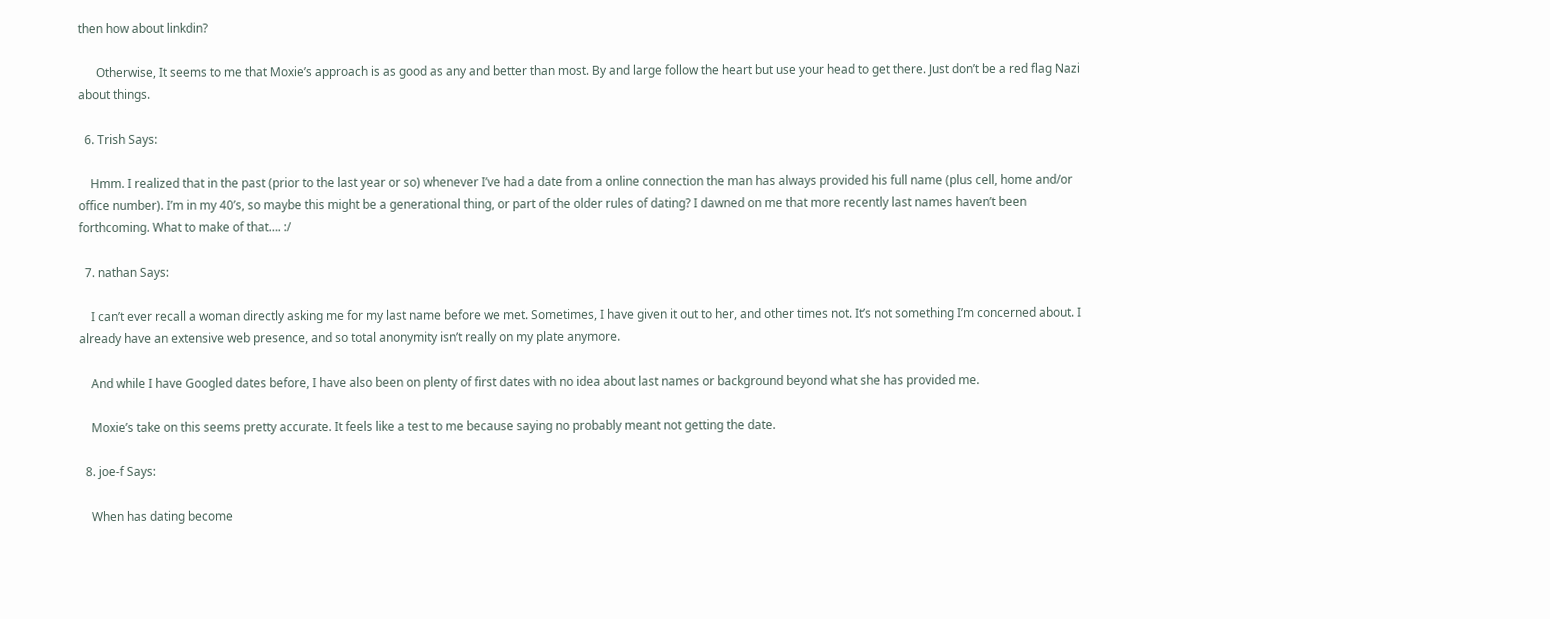then how about linkdin?

      Otherwise, It seems to me that Moxie’s approach is as good as any and better than most. By and large follow the heart but use your head to get there. Just don’t be a red flag Nazi about things.

  6. Trish Says:

    Hmm. I realized that in the past (prior to the last year or so) whenever I’ve had a date from a online connection the man has always provided his full name (plus cell, home and/or office number). I’m in my 40’s, so maybe this might be a generational thing, or part of the older rules of dating? I dawned on me that more recently last names haven’t been forthcoming. What to make of that…. :/

  7. nathan Says:

    I can’t ever recall a woman directly asking me for my last name before we met. Sometimes, I have given it out to her, and other times not. It’s not something I’m concerned about. I already have an extensive web presence, and so total anonymity isn’t really on my plate anymore.

    And while I have Googled dates before, I have also been on plenty of first dates with no idea about last names or background beyond what she has provided me.

    Moxie’s take on this seems pretty accurate. It feels like a test to me because saying no probably meant not getting the date.

  8. joe-f Says:

    When has dating become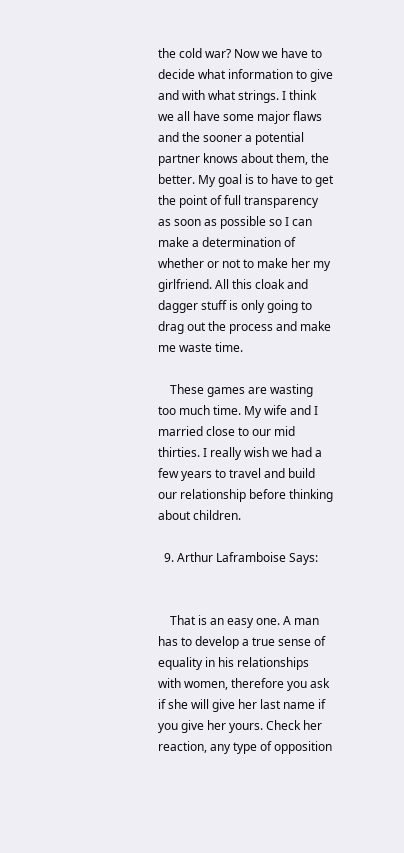the cold war? Now we have to decide what information to give and with what strings. I think we all have some major flaws and the sooner a potential partner knows about them, the better. My goal is to have to get the point of full transparency as soon as possible so I can make a determination of whether or not to make her my girlfriend. All this cloak and dagger stuff is only going to drag out the process and make me waste time.

    These games are wasting too much time. My wife and I married close to our mid thirties. I really wish we had a few years to travel and build our relationship before thinking about children.

  9. Arthur Laframboise Says:


    That is an easy one. A man has to develop a true sense of equality in his relationships with women, therefore you ask if she will give her last name if you give her yours. Check her reaction, any type of opposition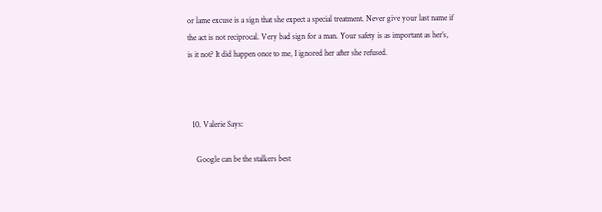or lame excuse is a sign that she expect a special treatment. Never give your last name if the act is not reciprocal. Very bad sign for a man. Your safety is as important as her’s, is it not? It did happen once to me, I ignored her after she refused.



  10. Valerie Says:

    Google can be the stalkers best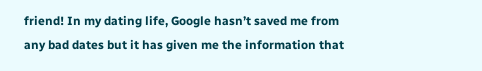friend! In my dating life, Google hasn’t saved me from any bad dates but it has given me the information that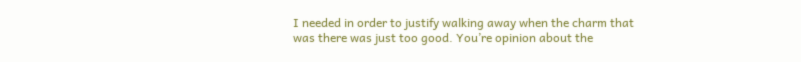I needed in order to justify walking away when the charm that was there was just too good. You’re opinion about the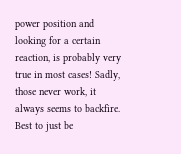power position and looking for a certain reaction, is probably very true in most cases! Sadly, those never work, it always seems to backfire. Best to just be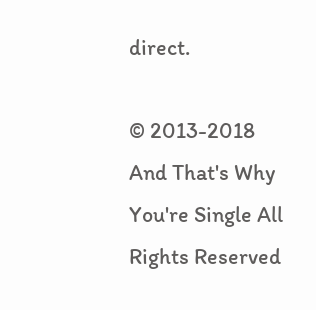direct.

© 2013-2018 And That's Why You're Single All Rights Reserved